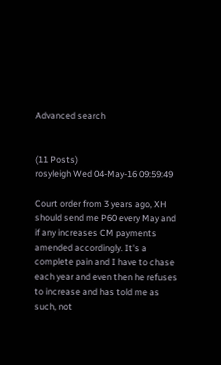Advanced search


(11 Posts)
rosyleigh Wed 04-May-16 09:59:49

Court order from 3 years ago, XH should send me P60 every May and if any increases CM payments amended accordingly. It's a complete pain and I have to chase each year and even then he refuses to increase and has told me as such, not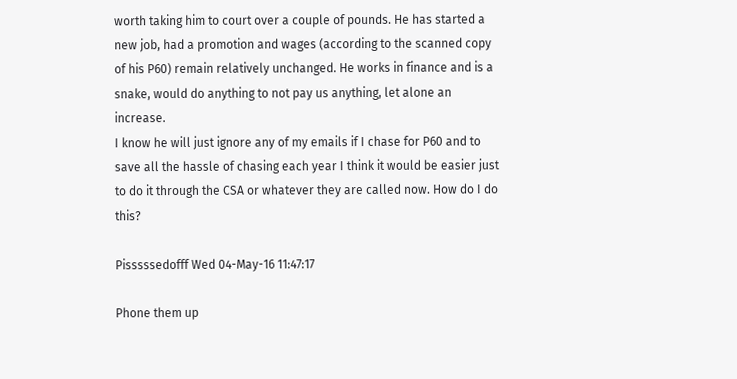worth taking him to court over a couple of pounds. He has started a new job, had a promotion and wages (according to the scanned copy of his P60) remain relatively unchanged. He works in finance and is a snake, would do anything to not pay us anything, let alone an increase.
I know he will just ignore any of my emails if I chase for P60 and to save all the hassle of chasing each year I think it would be easier just to do it through the CSA or whatever they are called now. How do I do this?

Pisssssedofff Wed 04-May-16 11:47:17

Phone them up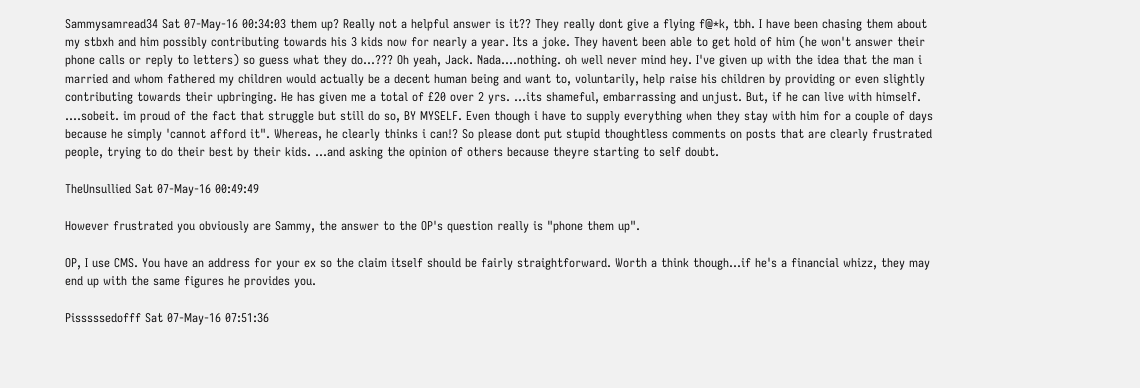Sammysamread34 Sat 07-May-16 00:34:03 them up? Really not a helpful answer is it?? They really dont give a flying f@*k, tbh. I have been chasing them about my stbxh and him possibly contributing towards his 3 kids now for nearly a year. Its a joke. They havent been able to get hold of him (he won't answer their phone calls or reply to letters) so guess what they do...??? Oh yeah, Jack. Nada....nothing. oh well never mind hey. I've given up with the idea that the man i married and whom fathered my children would actually be a decent human being and want to, voluntarily, help raise his children by providing or even slightly contributing towards their upbringing. He has given me a total of £20 over 2 yrs. ...its shameful, embarrassing and unjust. But, if he can live with himself. ....sobeit. im proud of the fact that struggle but still do so, BY MYSELF. Even though i have to supply everything when they stay with him for a couple of days because he simply 'cannot afford it". Whereas, he clearly thinks i can!? So please dont put stupid thoughtless comments on posts that are clearly frustrated people, trying to do their best by their kids. ...and asking the opinion of others because theyre starting to self doubt.

TheUnsullied Sat 07-May-16 00:49:49

However frustrated you obviously are Sammy, the answer to the OP's question really is "phone them up".

OP, I use CMS. You have an address for your ex so the claim itself should be fairly straightforward. Worth a think though...if he's a financial whizz, they may end up with the same figures he provides you.

Pisssssedofff Sat 07-May-16 07:51:36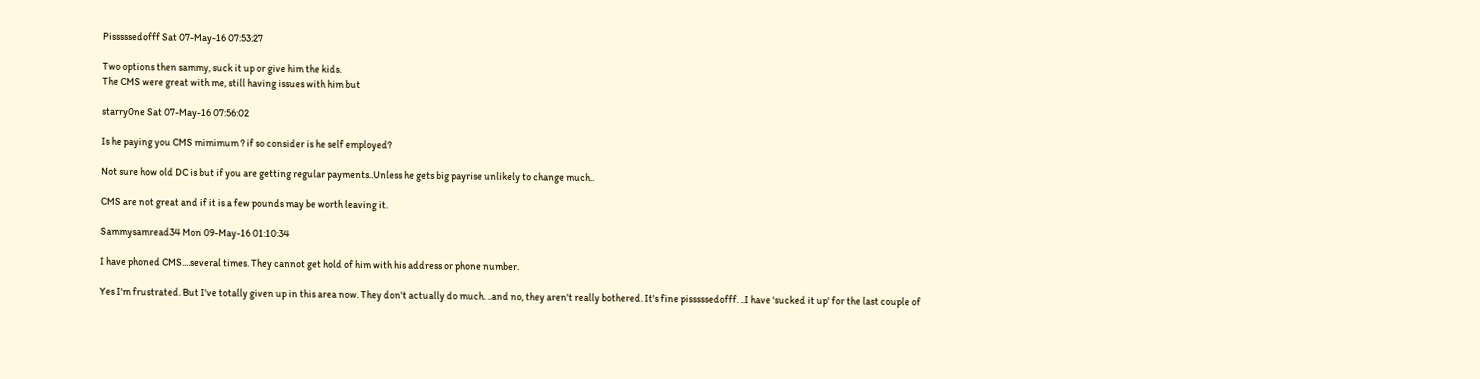Pisssssedofff Sat 07-May-16 07:53:27

Two options then sammy, suck it up or give him the kids.
The CMS were great with me, still having issues with him but

starry0ne Sat 07-May-16 07:56:02

Is he paying you CMS mimimum ? if so consider is he self employed?

Not sure how old DC is but if you are getting regular payments..Unless he gets big payrise unlikely to change much..

CMS are not great and if it is a few pounds may be worth leaving it.

Sammysamread34 Mon 09-May-16 01:10:34

I have phoned CMS....several times. They cannot get hold of him with his address or phone number.

Yes I'm frustrated. But I've totally given up in this area now. They don't actually do much. ..and no, they aren't really bothered. It's fine pisssssedofff. ..I have 'sucked it up' for the last couple of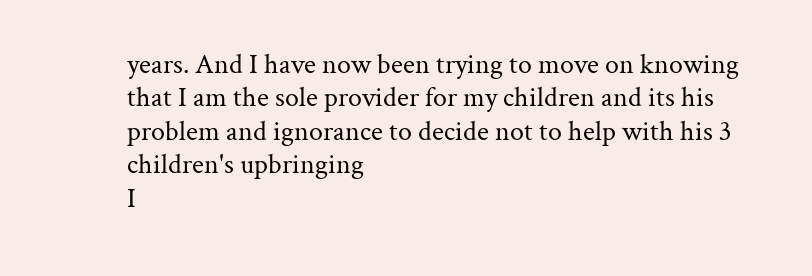years. And I have now been trying to move on knowing that I am the sole provider for my children and its his problem and ignorance to decide not to help with his 3 children's upbringing
I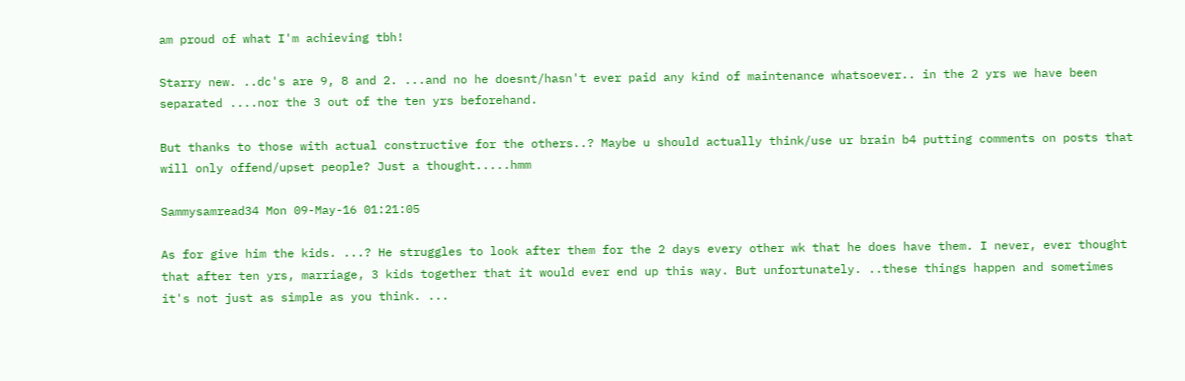am proud of what I'm achieving tbh!

Starry new. ..dc's are 9, 8 and 2. ...and no he doesnt/hasn't ever paid any kind of maintenance whatsoever.. in the 2 yrs we have been separated ....nor the 3 out of the ten yrs beforehand.

But thanks to those with actual constructive for the others..? Maybe u should actually think/use ur brain b4 putting comments on posts that will only offend/upset people? Just a thought.....hmm

Sammysamread34 Mon 09-May-16 01:21:05

As for give him the kids. ...? He struggles to look after them for the 2 days every other wk that he does have them. I never, ever thought that after ten yrs, marriage, 3 kids together that it would ever end up this way. But unfortunately. ..these things happen and sometimes it's not just as simple as you think. ...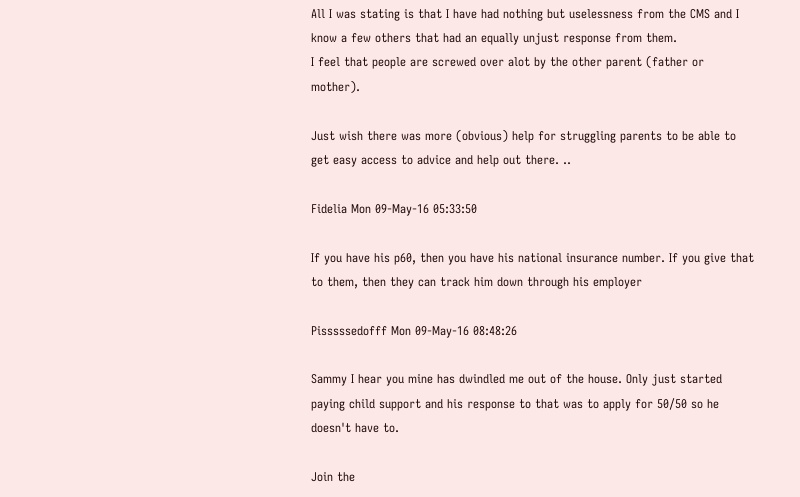All I was stating is that I have had nothing but uselessness from the CMS and I know a few others that had an equally unjust response from them.
I feel that people are screwed over alot by the other parent (father or mother).

Just wish there was more (obvious) help for struggling parents to be able to get easy access to advice and help out there. ..

Fidelia Mon 09-May-16 05:33:50

If you have his p60, then you have his national insurance number. If you give that to them, then they can track him down through his employer

Pisssssedofff Mon 09-May-16 08:48:26

Sammy I hear you mine has dwindled me out of the house. Only just started paying child support and his response to that was to apply for 50/50 so he doesn't have to.

Join the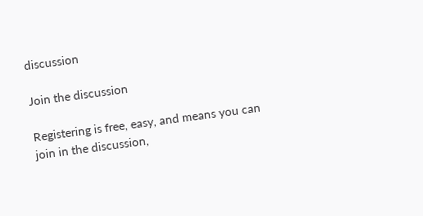discussion

Join the discussion

Registering is free, easy, and means you can join in the discussion,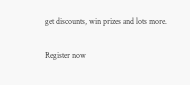get discounts, win prizes and lots more.

Register now